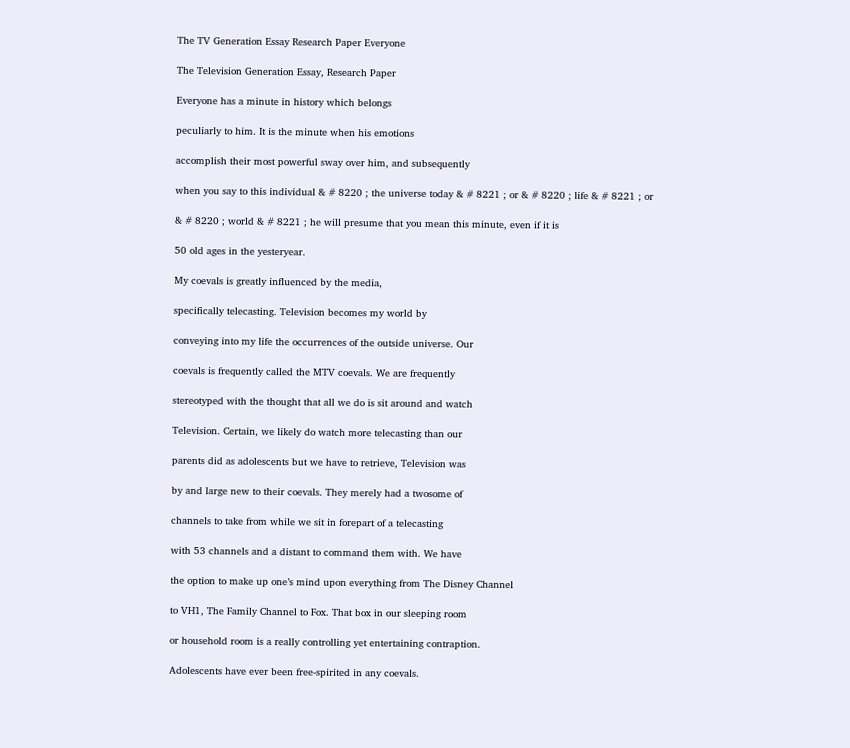The TV Generation Essay Research Paper Everyone

The Television Generation Essay, Research Paper

Everyone has a minute in history which belongs

peculiarly to him. It is the minute when his emotions

accomplish their most powerful sway over him, and subsequently

when you say to this individual & # 8220 ; the universe today & # 8221 ; or & # 8220 ; life & # 8221 ; or

& # 8220 ; world & # 8221 ; he will presume that you mean this minute, even if it is

50 old ages in the yesteryear.

My coevals is greatly influenced by the media,

specifically telecasting. Television becomes my world by

conveying into my life the occurrences of the outside universe. Our

coevals is frequently called the MTV coevals. We are frequently

stereotyped with the thought that all we do is sit around and watch

Television. Certain, we likely do watch more telecasting than our

parents did as adolescents but we have to retrieve, Television was

by and large new to their coevals. They merely had a twosome of

channels to take from while we sit in forepart of a telecasting

with 53 channels and a distant to command them with. We have

the option to make up one’s mind upon everything from The Disney Channel

to VH1, The Family Channel to Fox. That box in our sleeping room

or household room is a really controlling yet entertaining contraption.

Adolescents have ever been free-spirited in any coevals.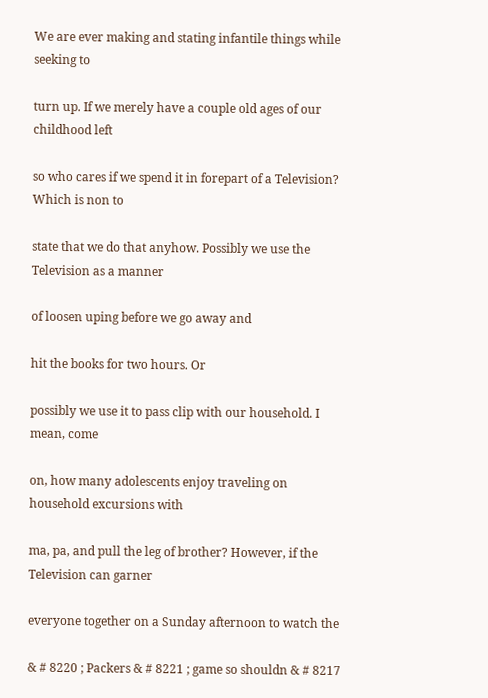We are ever making and stating infantile things while seeking to

turn up. If we merely have a couple old ages of our childhood left

so who cares if we spend it in forepart of a Television? Which is non to

state that we do that anyhow. Possibly we use the Television as a manner

of loosen uping before we go away and

hit the books for two hours. Or

possibly we use it to pass clip with our household. I mean, come

on, how many adolescents enjoy traveling on household excursions with

ma, pa, and pull the leg of brother? However, if the Television can garner

everyone together on a Sunday afternoon to watch the

& # 8220 ; Packers & # 8221 ; game so shouldn & # 8217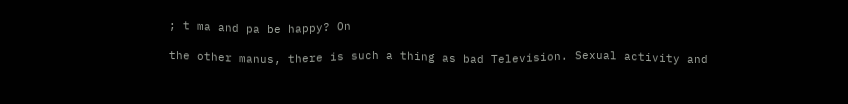; t ma and pa be happy? On

the other manus, there is such a thing as bad Television. Sexual activity and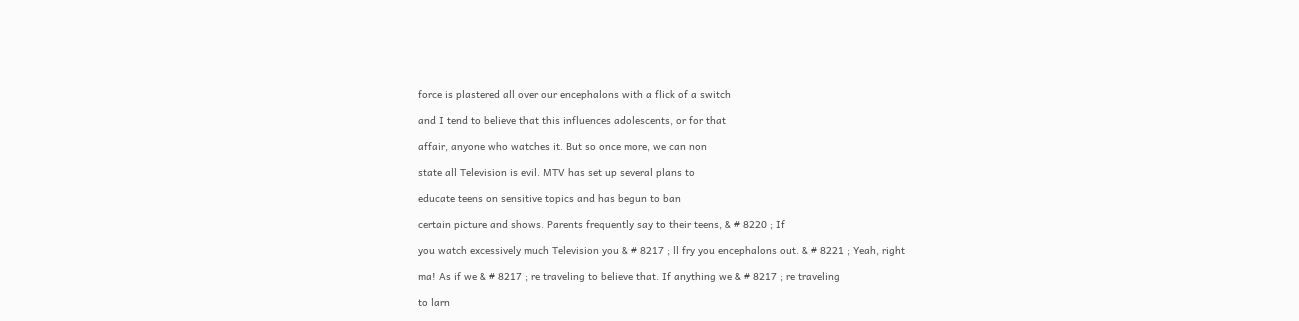force is plastered all over our encephalons with a flick of a switch

and I tend to believe that this influences adolescents, or for that

affair, anyone who watches it. But so once more, we can non

state all Television is evil. MTV has set up several plans to

educate teens on sensitive topics and has begun to ban

certain picture and shows. Parents frequently say to their teens, & # 8220 ; If

you watch excessively much Television you & # 8217 ; ll fry you encephalons out. & # 8221 ; Yeah, right

ma! As if we & # 8217 ; re traveling to believe that. If anything we & # 8217 ; re traveling

to larn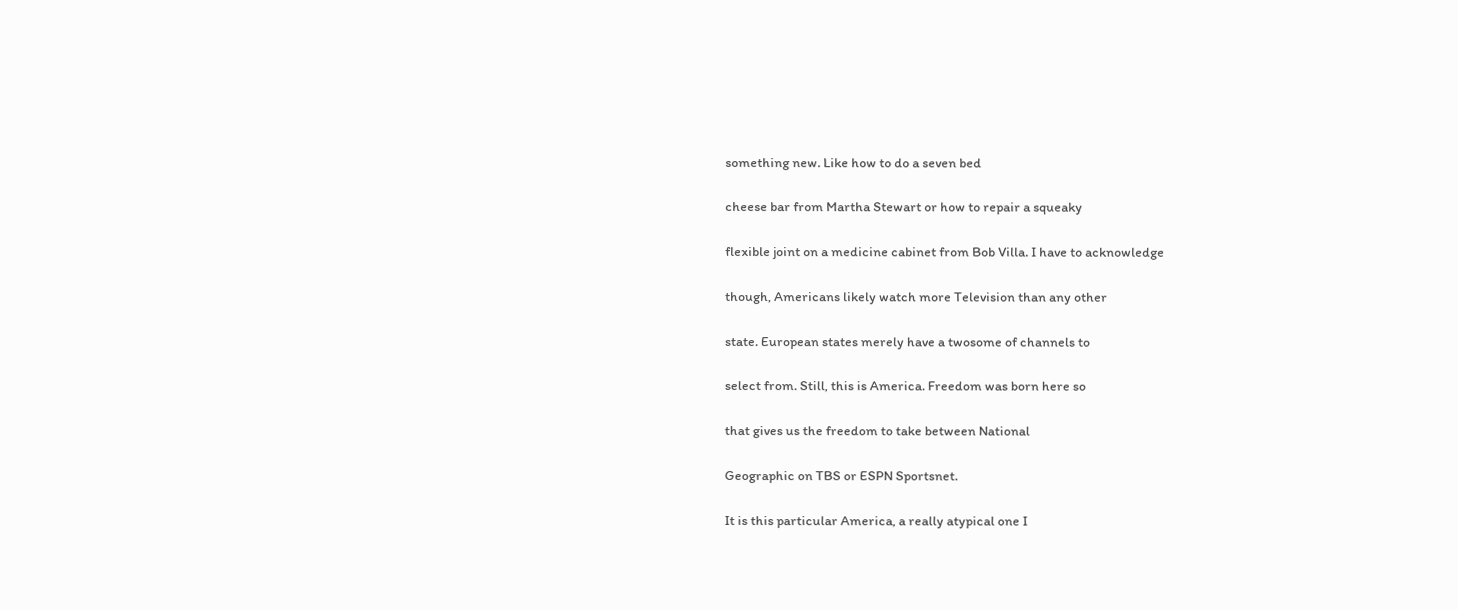something new. Like how to do a seven bed

cheese bar from Martha Stewart or how to repair a squeaky

flexible joint on a medicine cabinet from Bob Villa. I have to acknowledge

though, Americans likely watch more Television than any other

state. European states merely have a twosome of channels to

select from. Still, this is America. Freedom was born here so

that gives us the freedom to take between National

Geographic on TBS or ESPN Sportsnet.

It is this particular America, a really atypical one I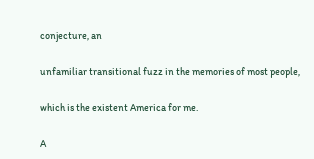conjecture, an

unfamiliar transitional fuzz in the memories of most people,

which is the existent America for me.

A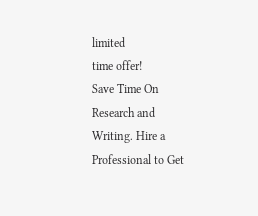limited
time offer!
Save Time On Research and Writing. Hire a Professional to Get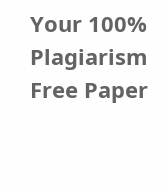Your 100% Plagiarism Free Paper